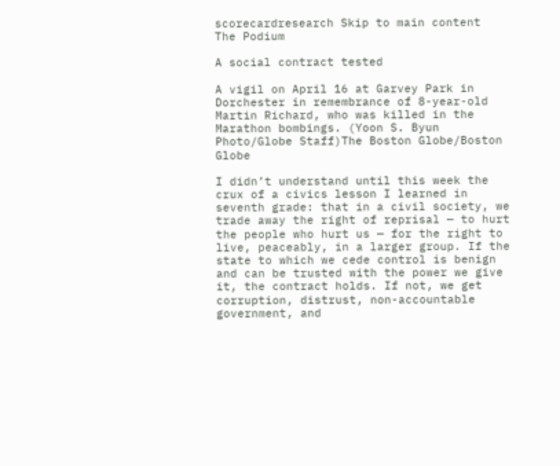scorecardresearch Skip to main content
The Podium

A social contract tested

A vigil on April 16 at Garvey Park in Dorchester in remembrance of 8-year-old Martin Richard, who was killed in the Marathon bombings. (Yoon S. Byun Photo/Globe Staff)The Boston Globe/Boston Globe

I didn’t understand until this week the crux of a civics lesson I learned in seventh grade: that in a civil society, we trade away the right of reprisal — to hurt the people who hurt us — for the right to live, peaceably, in a larger group. If the state to which we cede control is benign and can be trusted with the power we give it, the contract holds. If not, we get corruption, distrust, non-accountable government, and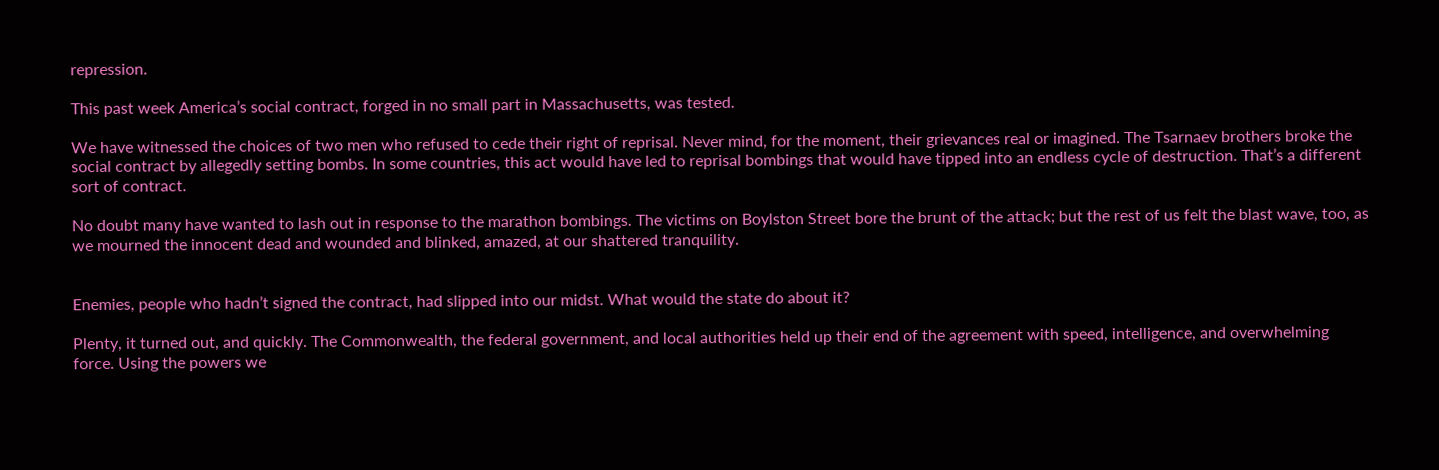repression.

This past week America’s social contract, forged in no small part in Massachusetts, was tested.

We have witnessed the choices of two men who refused to cede their right of reprisal. Never mind, for the moment, their grievances real or imagined. The Tsarnaev brothers broke the social contract by allegedly setting bombs. In some countries, this act would have led to reprisal bombings that would have tipped into an endless cycle of destruction. That’s a different sort of contract.

No doubt many have wanted to lash out in response to the marathon bombings. The victims on Boylston Street bore the brunt of the attack; but the rest of us felt the blast wave, too, as we mourned the innocent dead and wounded and blinked, amazed, at our shattered tranquility.


Enemies, people who hadn’t signed the contract, had slipped into our midst. What would the state do about it?

Plenty, it turned out, and quickly. The Commonwealth, the federal government, and local authorities held up their end of the agreement with speed, intelligence, and overwhelming force. Using the powers we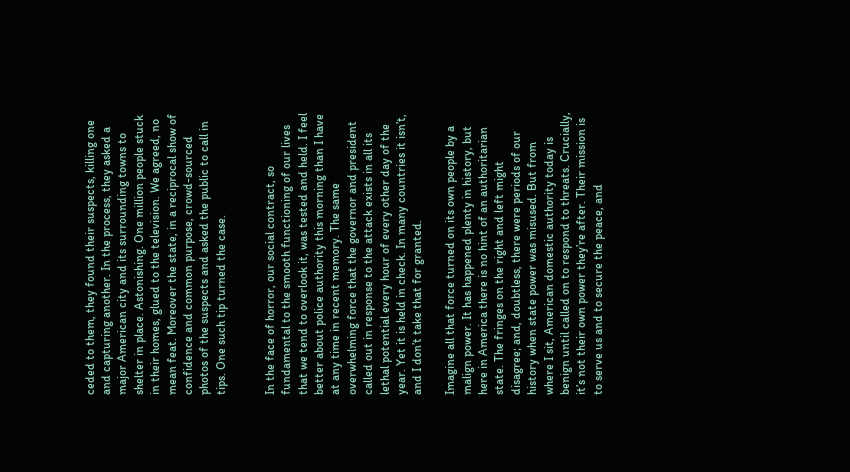ceded to them, they found their suspects, killing one and capturing another. In the process, they asked a major American city and its surrounding towns to shelter in place. Astonishing. One million people stuck in their homes, glued to the television. We agreed, no mean feat. Moreover the state, in a reciprocal show of confidence and common purpose, crowd-sourced photos of the suspects and asked the public to call in tips. One such tip turned the case.


In the face of horror, our social contract, so fundamental to the smooth functioning of our lives that we tend to overlook it, was tested and held. I feel better about police authority this morning than I have at any time in recent memory. The same overwhelming force that the governor and president called out in response to the attack exists in all its lethal potential every hour of every other day of the year. Yet it is held in check. In many countries it isn’t, and I don’t take that for granted.

Imagine all that force turned on its own people by a malign power. It has happened plenty in history, but here in America there is no hint of an authoritarian state. The fringes on the right and left might disagree; and, doubtless, there were periods of our history when state power was misused. But from where I sit, American domestic authority today is benign until called on to respond to threats. Crucially, it’s not their own power they’re after. Their mission is to serve us and to secure the peace, and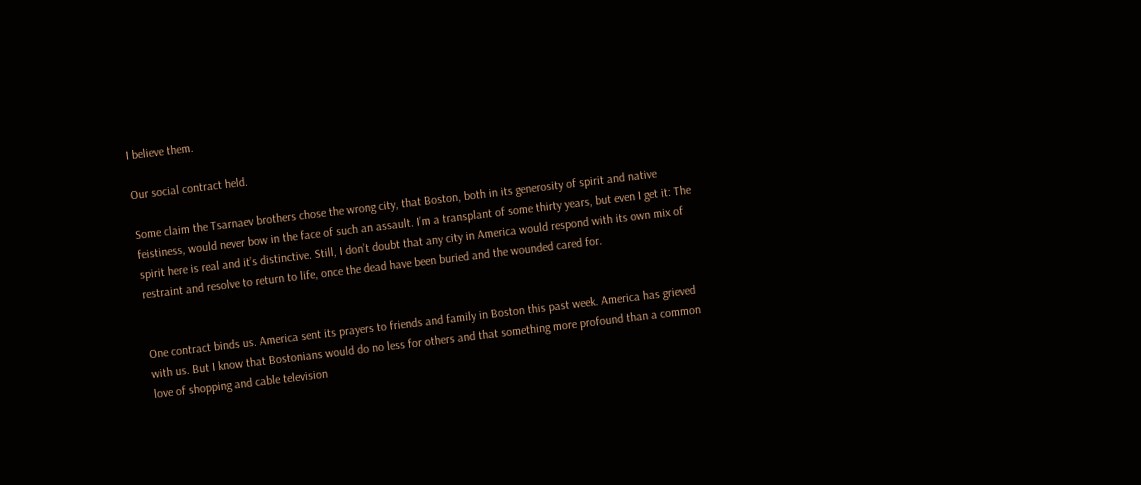I believe them.

Our social contract held.

Some claim the Tsarnaev brothers chose the wrong city, that Boston, both in its generosity of spirit and native feistiness, would never bow in the face of such an assault. I’m a transplant of some thirty years, but even I get it: The spirit here is real and it’s distinctive. Still, I don’t doubt that any city in America would respond with its own mix of restraint and resolve to return to life, once the dead have been buried and the wounded cared for.


One contract binds us. America sent its prayers to friends and family in Boston this past week. America has grieved with us. But I know that Bostonians would do no less for others and that something more profound than a common love of shopping and cable television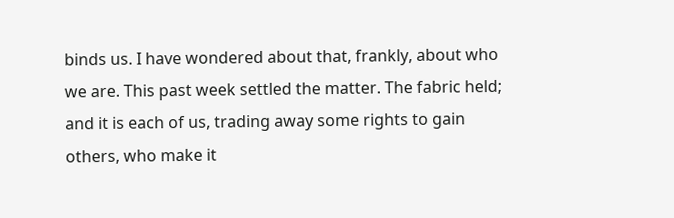binds us. I have wondered about that, frankly, about who we are. This past week settled the matter. The fabric held; and it is each of us, trading away some rights to gain others, who make it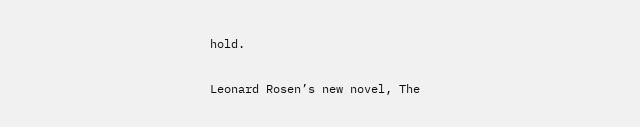hold.

Leonard Rosen’s new novel, The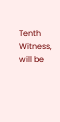Tenth Witness, will be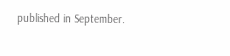published in September.